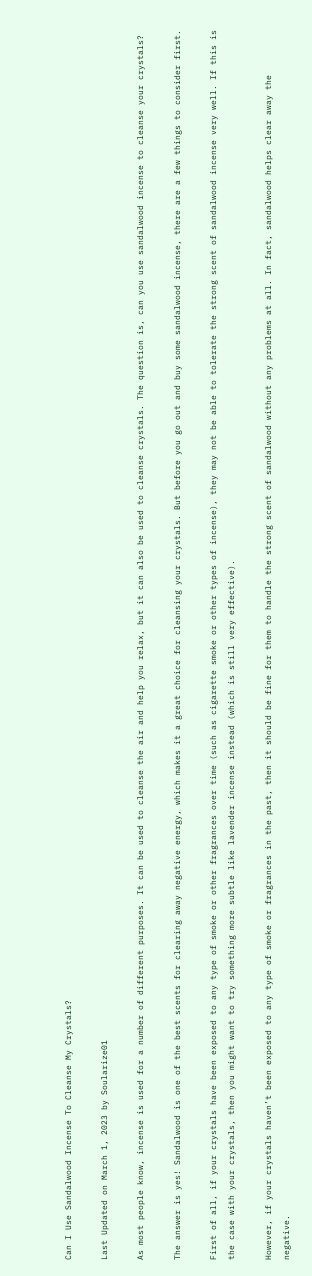Can I Use Sandalwood Incense To Cleanse My Crystals?

Last Updated on March 1, 2023 by Soularize01

As most people know, incense is used for a number of different purposes. It can be used to cleanse the air and help you relax, but it can also be used to cleanse crystals. The question is, can you use sandalwood incense to cleanse your crystals?

The answer is yes! Sandalwood is one of the best scents for clearing away negative energy, which makes it a great choice for cleansing your crystals. But before you go out and buy some sandalwood incense, there are a few things to consider first.

First of all, if your crystals have been exposed to any type of smoke or other fragrances over time (such as cigarette smoke or other types of incense), they may not be able to tolerate the strong scent of sandalwood incense very well. If this is the case with your crystals, then you might want to try something more subtle like lavender incense instead (which is still very effective).

However, if your crystals haven’t been exposed to any type of smoke or fragrances in the past, then it should be fine for them to handle the strong scent of sandalwood without any problems at all. In fact, sandalwood helps clear away the negative.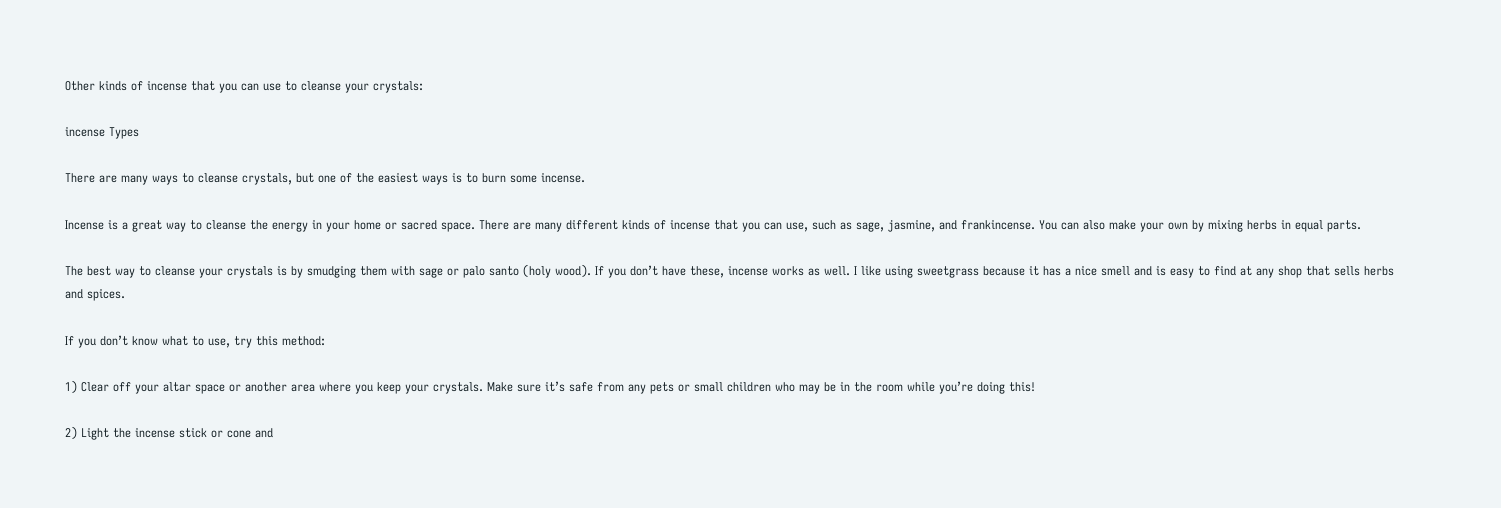Other kinds of incense that you can use to cleanse your crystals:

incense Types

There are many ways to cleanse crystals, but one of the easiest ways is to burn some incense.

Incense is a great way to cleanse the energy in your home or sacred space. There are many different kinds of incense that you can use, such as sage, jasmine, and frankincense. You can also make your own by mixing herbs in equal parts.

The best way to cleanse your crystals is by smudging them with sage or palo santo (holy wood). If you don’t have these, incense works as well. I like using sweetgrass because it has a nice smell and is easy to find at any shop that sells herbs and spices.

If you don’t know what to use, try this method:

1) Clear off your altar space or another area where you keep your crystals. Make sure it’s safe from any pets or small children who may be in the room while you’re doing this!

2) Light the incense stick or cone and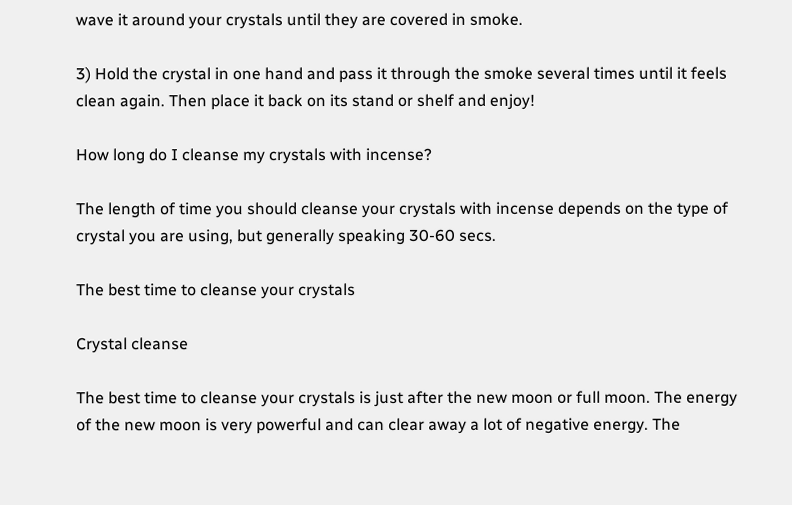wave it around your crystals until they are covered in smoke.

3) Hold the crystal in one hand and pass it through the smoke several times until it feels clean again. Then place it back on its stand or shelf and enjoy!

How long do I cleanse my crystals with incense?

The length of time you should cleanse your crystals with incense depends on the type of crystal you are using, but generally speaking 30-60 secs.

The best time to cleanse your crystals

Crystal cleanse

The best time to cleanse your crystals is just after the new moon or full moon. The energy of the new moon is very powerful and can clear away a lot of negative energy. The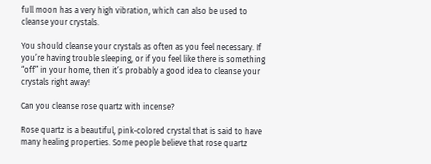full moon has a very high vibration, which can also be used to cleanse your crystals.

You should cleanse your crystals as often as you feel necessary. If you’re having trouble sleeping, or if you feel like there is something “off” in your home, then it’s probably a good idea to cleanse your crystals right away!

Can you cleanse rose quartz with incense?

Rose quartz is a beautiful, pink-colored crystal that is said to have many healing properties. Some people believe that rose quartz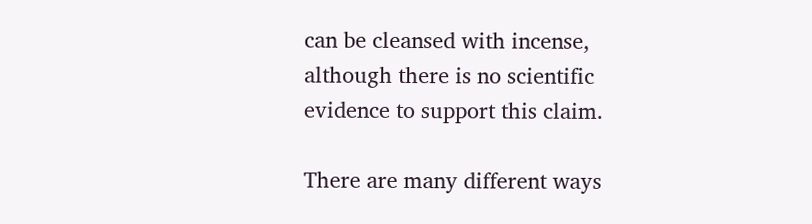can be cleansed with incense, although there is no scientific evidence to support this claim.

There are many different ways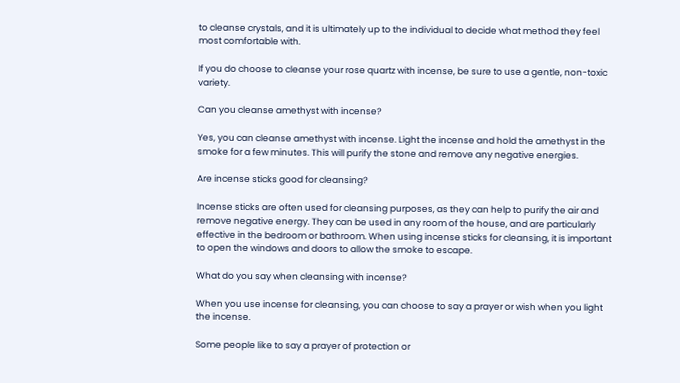to cleanse crystals, and it is ultimately up to the individual to decide what method they feel most comfortable with.

If you do choose to cleanse your rose quartz with incense, be sure to use a gentle, non-toxic variety.

Can you cleanse amethyst with incense?

Yes, you can cleanse amethyst with incense. Light the incense and hold the amethyst in the smoke for a few minutes. This will purify the stone and remove any negative energies.

Are incense sticks good for cleansing?

Incense sticks are often used for cleansing purposes, as they can help to purify the air and remove negative energy. They can be used in any room of the house, and are particularly effective in the bedroom or bathroom. When using incense sticks for cleansing, it is important to open the windows and doors to allow the smoke to escape.

What do you say when cleansing with incense?

When you use incense for cleansing, you can choose to say a prayer or wish when you light the incense.

Some people like to say a prayer of protection or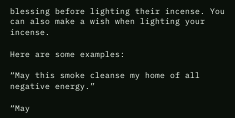blessing before lighting their incense. You can also make a wish when lighting your incense.

Here are some examples:

“May this smoke cleanse my home of all negative energy.”

“May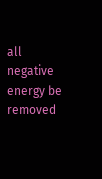all negative energy be removed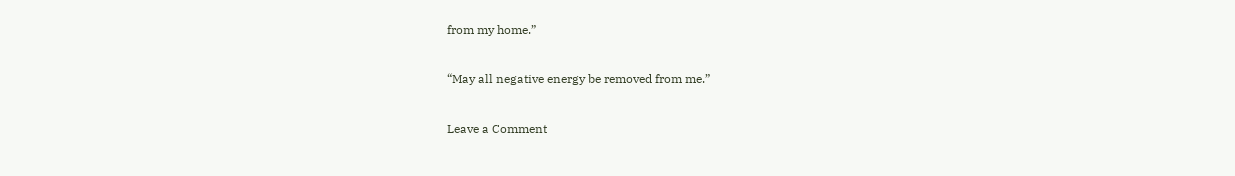from my home.”

“May all negative energy be removed from me.”

Leave a Comment